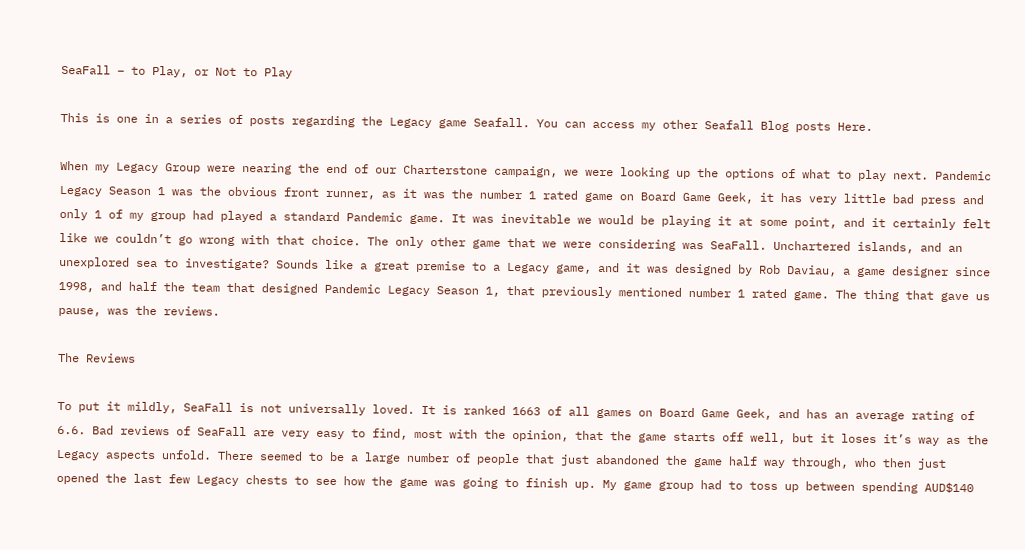SeaFall – to Play, or Not to Play

This is one in a series of posts regarding the Legacy game Seafall. You can access my other Seafall Blog posts Here.

When my Legacy Group were nearing the end of our Charterstone campaign, we were looking up the options of what to play next. Pandemic Legacy Season 1 was the obvious front runner, as it was the number 1 rated game on Board Game Geek, it has very little bad press and only 1 of my group had played a standard Pandemic game. It was inevitable we would be playing it at some point, and it certainly felt like we couldn’t go wrong with that choice. The only other game that we were considering was SeaFall. Unchartered islands, and an unexplored sea to investigate? Sounds like a great premise to a Legacy game, and it was designed by Rob Daviau, a game designer since 1998, and half the team that designed Pandemic Legacy Season 1, that previously mentioned number 1 rated game. The thing that gave us pause, was the reviews.

The Reviews

To put it mildly, SeaFall is not universally loved. It is ranked 1663 of all games on Board Game Geek, and has an average rating of 6.6. Bad reviews of SeaFall are very easy to find, most with the opinion, that the game starts off well, but it loses it’s way as the Legacy aspects unfold. There seemed to be a large number of people that just abandoned the game half way through, who then just opened the last few Legacy chests to see how the game was going to finish up. My game group had to toss up between spending AUD$140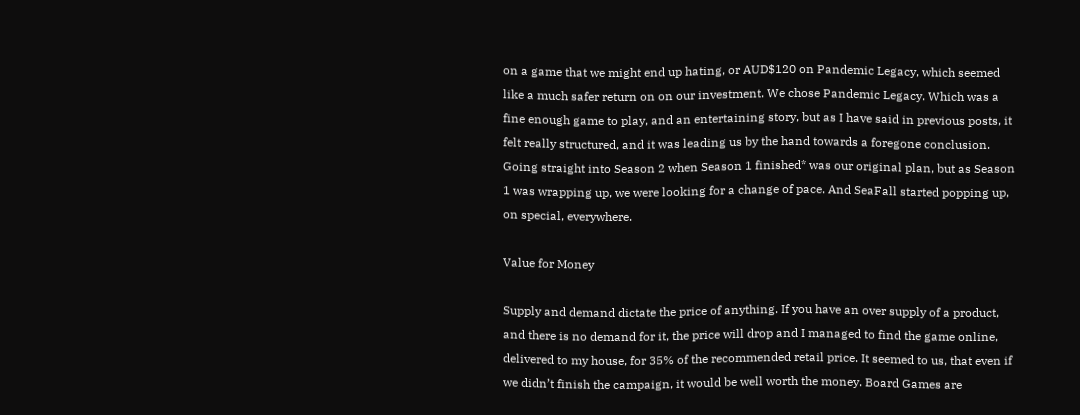on a game that we might end up hating, or AUD$120 on Pandemic Legacy, which seemed like a much safer return on on our investment. We chose Pandemic Legacy. Which was a fine enough game to play, and an entertaining story, but as I have said in previous posts, it felt really structured, and it was leading us by the hand towards a foregone conclusion. Going straight into Season 2 when Season 1 finished* was our original plan, but as Season 1 was wrapping up, we were looking for a change of pace. And SeaFall started popping up, on special, everywhere.

Value for Money

Supply and demand dictate the price of anything. If you have an over supply of a product, and there is no demand for it, the price will drop and I managed to find the game online, delivered to my house, for 35% of the recommended retail price. It seemed to us, that even if we didn’t finish the campaign, it would be well worth the money. Board Games are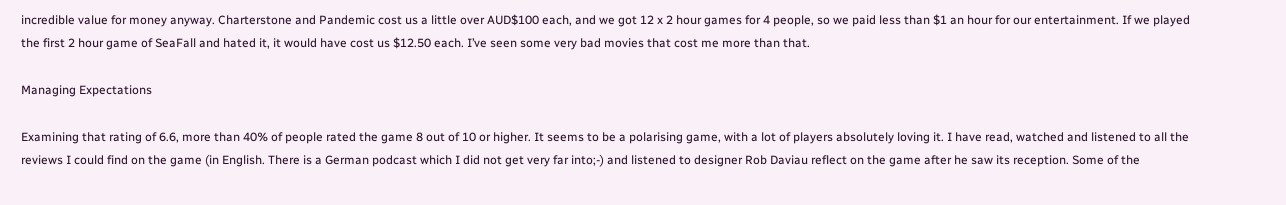incredible value for money anyway. Charterstone and Pandemic cost us a little over AUD$100 each, and we got 12 x 2 hour games for 4 people, so we paid less than $1 an hour for our entertainment. If we played the first 2 hour game of SeaFall and hated it, it would have cost us $12.50 each. I’ve seen some very bad movies that cost me more than that.

Managing Expectations

Examining that rating of 6.6, more than 40% of people rated the game 8 out of 10 or higher. It seems to be a polarising game, with a lot of players absolutely loving it. I have read, watched and listened to all the reviews I could find on the game (in English. There is a German podcast which I did not get very far into;-) and listened to designer Rob Daviau reflect on the game after he saw its reception. Some of the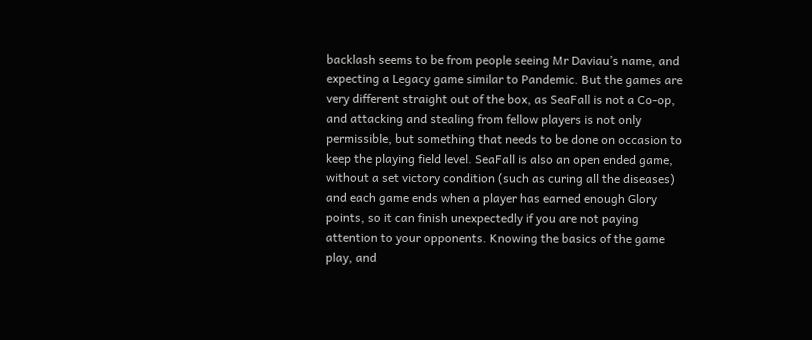backlash seems to be from people seeing Mr Daviau’s name, and expecting a Legacy game similar to Pandemic. But the games are very different straight out of the box, as SeaFall is not a Co-op, and attacking and stealing from fellow players is not only permissible, but something that needs to be done on occasion to keep the playing field level. SeaFall is also an open ended game, without a set victory condition (such as curing all the diseases) and each game ends when a player has earned enough Glory points, so it can finish unexpectedly if you are not paying attention to your opponents. Knowing the basics of the game play, and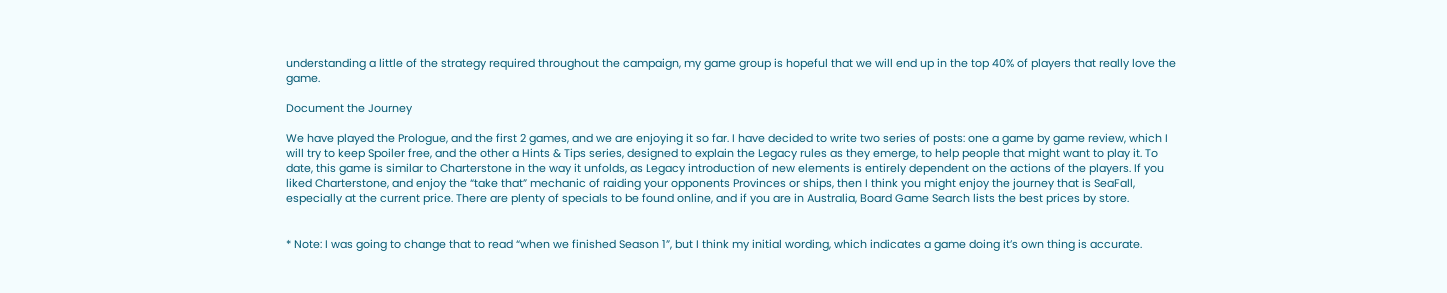understanding a little of the strategy required throughout the campaign, my game group is hopeful that we will end up in the top 40% of players that really love the game.

Document the Journey

We have played the Prologue, and the first 2 games, and we are enjoying it so far. I have decided to write two series of posts: one a game by game review, which I will try to keep Spoiler free, and the other a Hints & Tips series, designed to explain the Legacy rules as they emerge, to help people that might want to play it. To date, this game is similar to Charterstone in the way it unfolds, as Legacy introduction of new elements is entirely dependent on the actions of the players. If you liked Charterstone, and enjoy the “take that” mechanic of raiding your opponents Provinces or ships, then I think you might enjoy the journey that is SeaFall, especially at the current price. There are plenty of specials to be found online, and if you are in Australia, Board Game Search lists the best prices by store.


* Note: I was going to change that to read “when we finished Season 1”, but I think my initial wording, which indicates a game doing it’s own thing is accurate.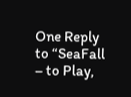One Reply to “SeaFall – to Play,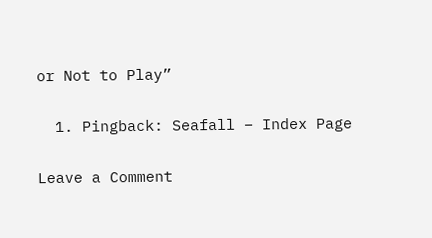or Not to Play”

  1. Pingback: Seafall – Index Page

Leave a Comment